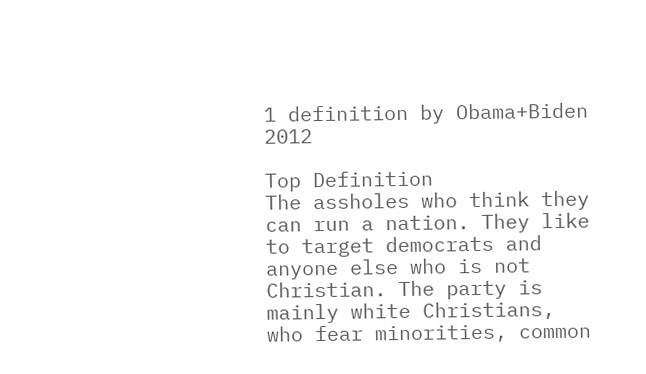1 definition by Obama+Biden 2012

Top Definition
The assholes who think they can run a nation. They like to target democrats and anyone else who is not Christian. The party is mainly white Christians, who fear minorities, common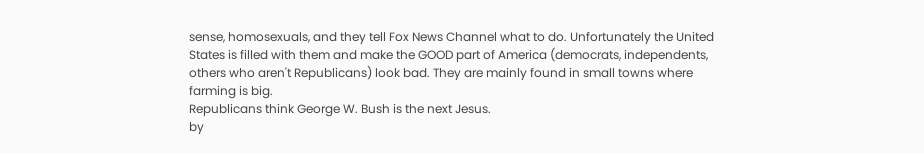sense, homosexuals, and they tell Fox News Channel what to do. Unfortunately the United States is filled with them and make the GOOD part of America (democrats, independents, others who aren't Republicans) look bad. They are mainly found in small towns where farming is big.
Republicans think George W. Bush is the next Jesus.
by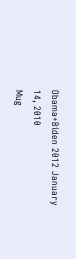Obama+Biden 2012 January 14, 2010
Mug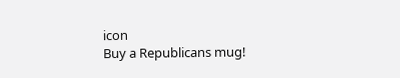icon
Buy a Republicans mug!